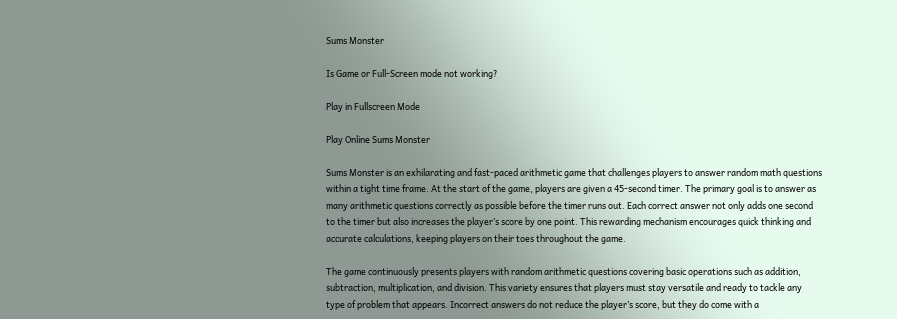Sums Monster

Is Game or Full-Screen mode not working?

Play in Fullscreen Mode

Play Online Sums Monster

Sums Monster is an exhilarating and fast-paced arithmetic game that challenges players to answer random math questions within a tight time frame. At the start of the game, players are given a 45-second timer. The primary goal is to answer as many arithmetic questions correctly as possible before the timer runs out. Each correct answer not only adds one second to the timer but also increases the player’s score by one point. This rewarding mechanism encourages quick thinking and accurate calculations, keeping players on their toes throughout the game.

The game continuously presents players with random arithmetic questions covering basic operations such as addition, subtraction, multiplication, and division. This variety ensures that players must stay versatile and ready to tackle any type of problem that appears. Incorrect answers do not reduce the player’s score, but they do come with a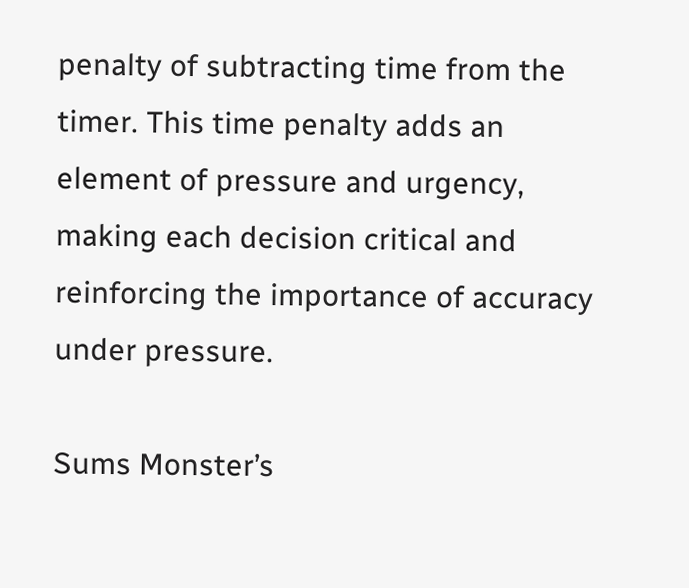penalty of subtracting time from the timer. This time penalty adds an element of pressure and urgency, making each decision critical and reinforcing the importance of accuracy under pressure.

Sums Monster’s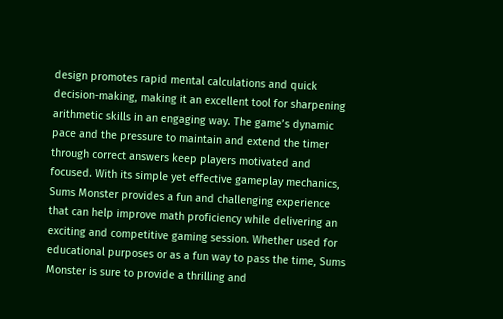design promotes rapid mental calculations and quick decision-making, making it an excellent tool for sharpening arithmetic skills in an engaging way. The game’s dynamic pace and the pressure to maintain and extend the timer through correct answers keep players motivated and focused. With its simple yet effective gameplay mechanics, Sums Monster provides a fun and challenging experience that can help improve math proficiency while delivering an exciting and competitive gaming session. Whether used for educational purposes or as a fun way to pass the time, Sums Monster is sure to provide a thrilling and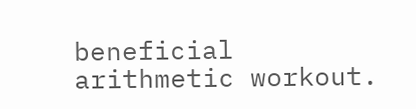beneficial arithmetic workout.